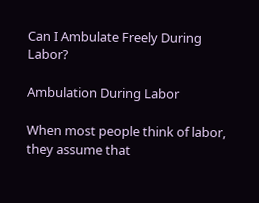Can I Ambulate Freely During Labor?

Ambulation During Labor

When most people think of labor, they assume that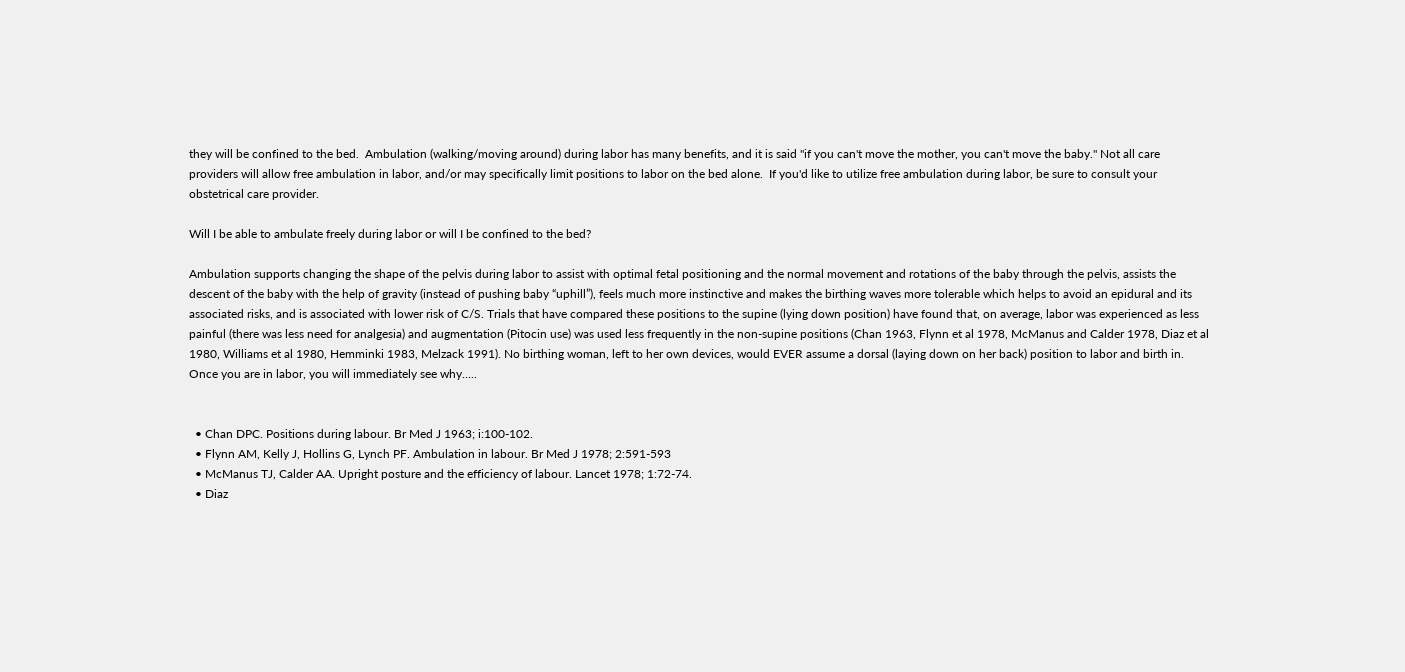they will be confined to the bed.  Ambulation (walking/moving around) during labor has many benefits, and it is said "if you can't move the mother, you can't move the baby." Not all care providers will allow free ambulation in labor, and/or may specifically limit positions to labor on the bed alone.  If you'd like to utilize free ambulation during labor, be sure to consult your obstetrical care provider.

Will I be able to ambulate freely during labor or will I be confined to the bed?

Ambulation supports changing the shape of the pelvis during labor to assist with optimal fetal positioning and the normal movement and rotations of the baby through the pelvis, assists the descent of the baby with the help of gravity (instead of pushing baby “uphill”), feels much more instinctive and makes the birthing waves more tolerable which helps to avoid an epidural and its associated risks, and is associated with lower risk of C/S. Trials that have compared these positions to the supine (lying down position) have found that, on average, labor was experienced as less painful (there was less need for analgesia) and augmentation (Pitocin use) was used less frequently in the non-supine positions (Chan 1963, Flynn et al 1978, McManus and Calder 1978, Diaz et al 1980, Williams et al 1980, Hemminki 1983, Melzack 1991). No birthing woman, left to her own devices, would EVER assume a dorsal (laying down on her back) position to labor and birth in.  Once you are in labor, you will immediately see why…..


  • Chan DPC. Positions during labour. Br Med J 1963; i:100-102.
  • Flynn AM, Kelly J, Hollins G, Lynch PF. Ambulation in labour. Br Med J 1978; 2:591-593
  • McManus TJ, Calder AA. Upright posture and the efficiency of labour. Lancet 1978; 1:72-74.
  • Diaz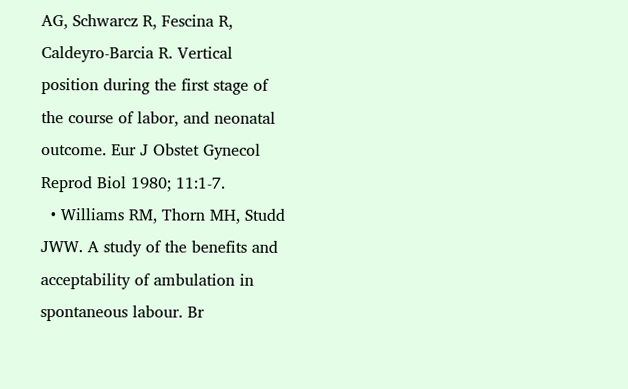AG, Schwarcz R, Fescina R, Caldeyro-Barcia R. Vertical position during the first stage of the course of labor, and neonatal outcome. Eur J Obstet Gynecol Reprod Biol 1980; 11:1-7.
  • Williams RM, Thorn MH, Studd JWW. A study of the benefits and acceptability of ambulation in spontaneous labour. Br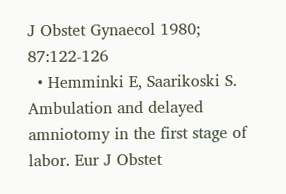J Obstet Gynaecol 1980; 87:122-126
  • Hemminki E, Saarikoski S. Ambulation and delayed amniotomy in the first stage of labor. Eur J Obstet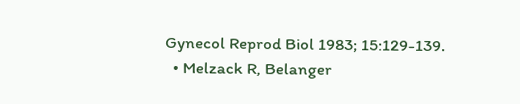Gynecol Reprod Biol 1983; 15:129-139.
  • Melzack R, Belanger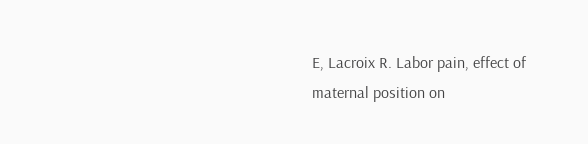E, Lacroix R. Labor pain, effect of maternal position on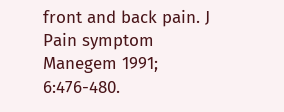front and back pain. J Pain symptom Manegem 1991; 6:476-480.